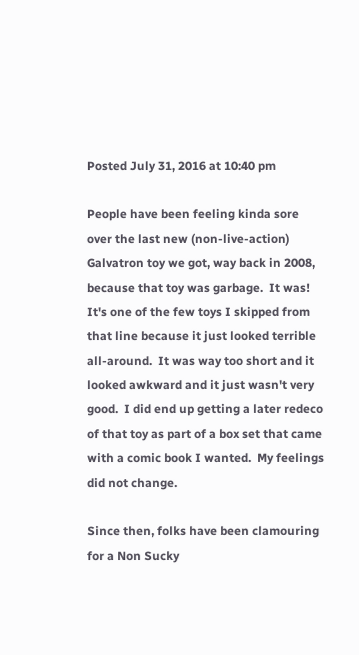Posted July 31, 2016 at 10:40 pm

People have been feeling kinda sore over the last new (non-live-action) Galvatron toy we got, way back in 2008, because that toy was garbage.  It was!  It's one of the few toys I skipped from that line because it just looked terrible all-around.  It was way too short and it looked awkward and it just wasn't very good.  I did end up getting a later redeco of that toy as part of a box set that came with a comic book I wanted.  My feelings did not change.

Since then, folks have been clamouring for a Non Sucky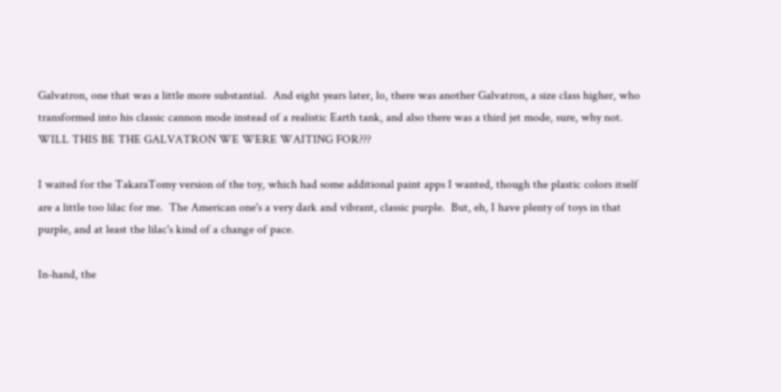Galvatron, one that was a little more substantial.  And eight years later, lo, there was another Galvatron, a size class higher, who transformed into his classic cannon mode instead of a realistic Earth tank, and also there was a third jet mode, sure, why not.  WILL THIS BE THE GALVATRON WE WERE WAITING FOR???

I waited for the TakaraTomy version of the toy, which had some additional paint apps I wanted, though the plastic colors itself are a little too lilac for me.  The American one's a very dark and vibrant, classic purple.  But, eh, I have plenty of toys in that purple, and at least the lilac's kind of a change of pace.

In-hand, the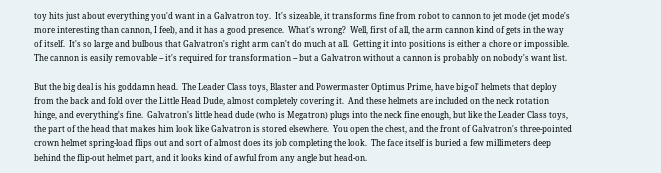toy hits just about everything you'd want in a Galvatron toy.  It's sizeable, it transforms fine from robot to cannon to jet mode (jet mode's more interesting than cannon, I feel), and it has a good presence.  What's wrong?  Well, first of all, the arm cannon kind of gets in the way of itself.  It's so large and bulbous that Galvatron's right arm can't do much at all.  Getting it into positions is either a chore or impossible.  The cannon is easily removable -- it's required for transformation -- but a Galvatron without a cannon is probably on nobody's want list.

But the big deal is his goddamn head.  The Leader Class toys, Blaster and Powermaster Optimus Prime, have big-ol' helmets that deploy from the back and fold over the Little Head Dude, almost completely covering it.  And these helmets are included on the neck rotation hinge, and everything's fine.  Galvatron's little head dude (who is Megatron) plugs into the neck fine enough, but like the Leader Class toys, the part of the head that makes him look like Galvatron is stored elsewhere.  You open the chest, and the front of Galvatron's three-pointed crown helmet spring-load flips out and sort of almost does its job completing the look.  The face itself is buried a few millimeters deep behind the flip-out helmet part, and it looks kind of awful from any angle but head-on.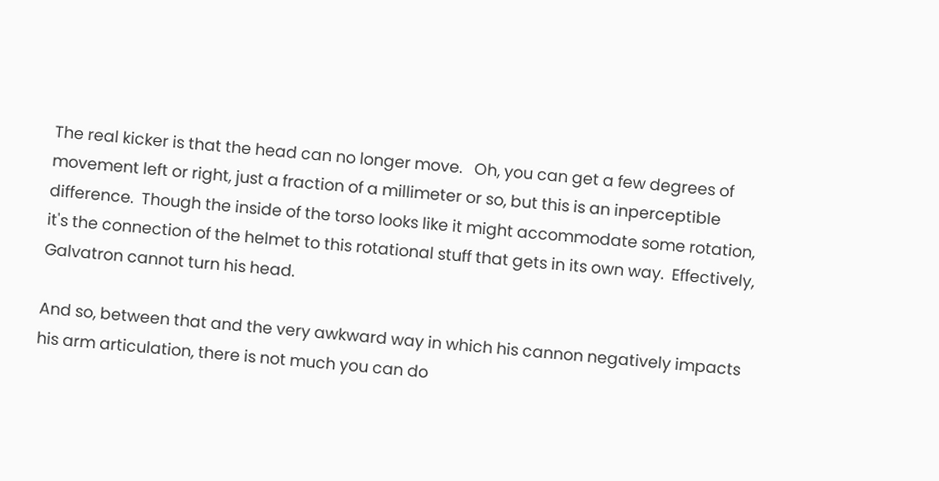The real kicker is that the head can no longer move.   Oh, you can get a few degrees of movement left or right, just a fraction of a millimeter or so, but this is an inperceptible difference.  Though the inside of the torso looks like it might accommodate some rotation, it's the connection of the helmet to this rotational stuff that gets in its own way.  Effectively, Galvatron cannot turn his head.

And so, between that and the very awkward way in which his cannon negatively impacts his arm articulation, there is not much you can do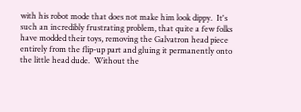with his robot mode that does not make him look dippy.  It's such an incredibly frustrating problem, that quite a few folks have modded their toys, removing the Galvatron head piece entirely from the flip-up part and gluing it permanently onto the little head dude.  Without the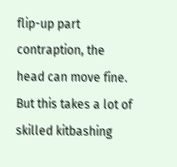flip-up part contraption, the head can move fine.  But this takes a lot of skilled kitbashing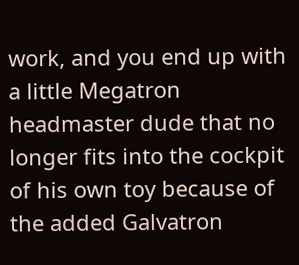work, and you end up with a little Megatron headmaster dude that no longer fits into the cockpit of his own toy because of the added Galvatron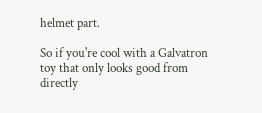helmet part.

So if you're cool with a Galvatron toy that only looks good from directly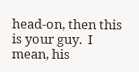head-on, then this is your guy.  I mean, his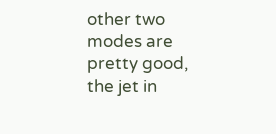other two modes are pretty good, the jet in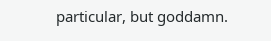particular, but goddamn.